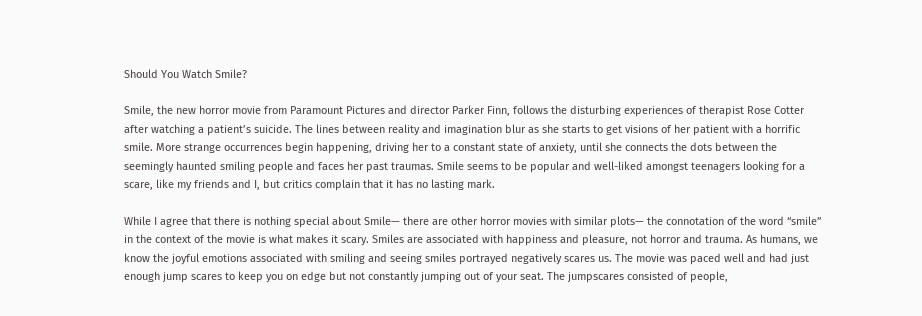Should You Watch Smile?

Smile, the new horror movie from Paramount Pictures and director Parker Finn, follows the disturbing experiences of therapist Rose Cotter after watching a patient’s suicide. The lines between reality and imagination blur as she starts to get visions of her patient with a horrific smile. More strange occurrences begin happening, driving her to a constant state of anxiety, until she connects the dots between the seemingly haunted smiling people and faces her past traumas. Smile seems to be popular and well-liked amongst teenagers looking for a scare, like my friends and I, but critics complain that it has no lasting mark.

While I agree that there is nothing special about Smile— there are other horror movies with similar plots— the connotation of the word “smile” in the context of the movie is what makes it scary. Smiles are associated with happiness and pleasure, not horror and trauma. As humans, we know the joyful emotions associated with smiling and seeing smiles portrayed negatively scares us. The movie was paced well and had just enough jump scares to keep you on edge but not constantly jumping out of your seat. The jumpscares consisted of people,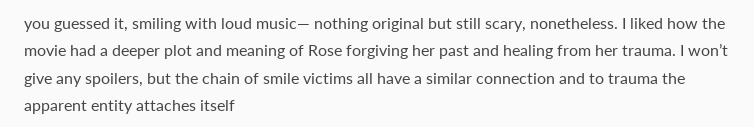you guessed it, smiling with loud music— nothing original but still scary, nonetheless. I liked how the movie had a deeper plot and meaning of Rose forgiving her past and healing from her trauma. I won’t give any spoilers, but the chain of smile victims all have a similar connection and to trauma the apparent entity attaches itself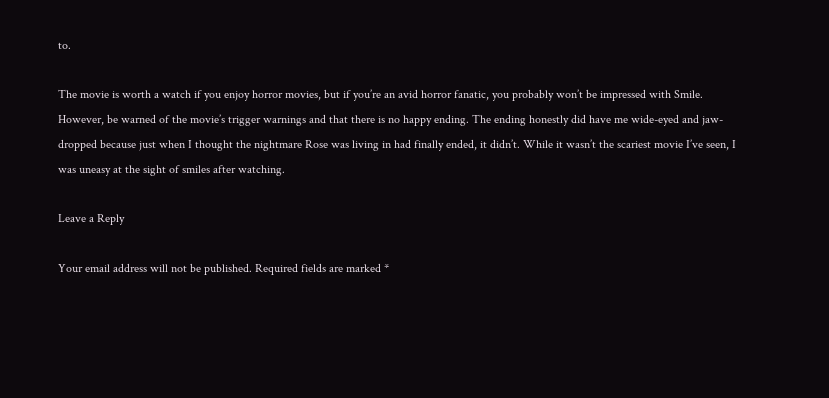to.

The movie is worth a watch if you enjoy horror movies, but if you’re an avid horror fanatic, you probably won’t be impressed with Smile. However, be warned of the movie’s trigger warnings and that there is no happy ending. The ending honestly did have me wide-eyed and jaw-dropped because just when I thought the nightmare Rose was living in had finally ended, it didn’t. While it wasn’t the scariest movie I’ve seen, I was uneasy at the sight of smiles after watching.

Leave a Reply

Your email address will not be published. Required fields are marked *